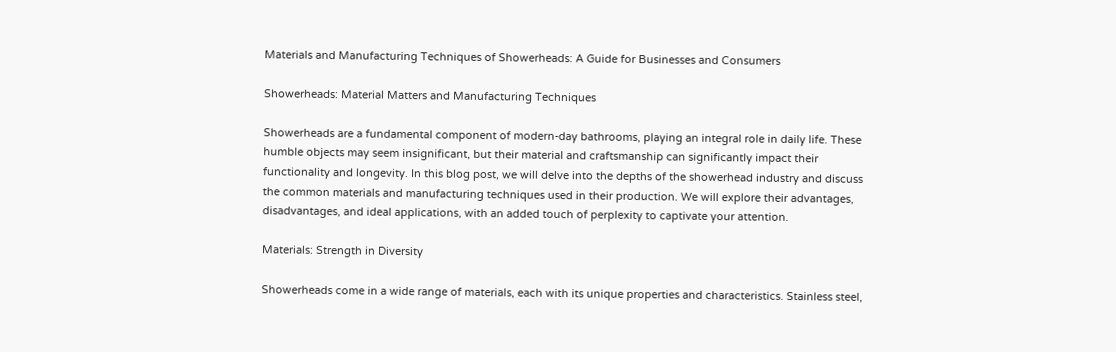Materials and Manufacturing Techniques of Showerheads: A Guide for Businesses and Consumers

Showerheads: Material Matters and Manufacturing Techniques

Showerheads are a fundamental component of modern-day bathrooms, playing an integral role in daily life. These humble objects may seem insignificant, but their material and craftsmanship can significantly impact their functionality and longevity. In this blog post, we will delve into the depths of the showerhead industry and discuss the common materials and manufacturing techniques used in their production. We will explore their advantages, disadvantages, and ideal applications, with an added touch of perplexity to captivate your attention.

Materials: Strength in Diversity

Showerheads come in a wide range of materials, each with its unique properties and characteristics. Stainless steel,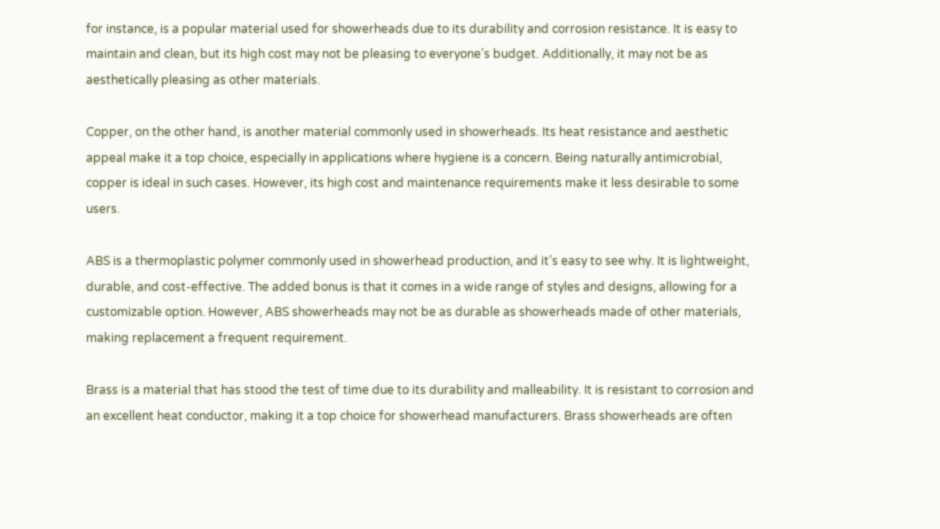for instance, is a popular material used for showerheads due to its durability and corrosion resistance. It is easy to maintain and clean, but its high cost may not be pleasing to everyone’s budget. Additionally, it may not be as aesthetically pleasing as other materials.

Copper, on the other hand, is another material commonly used in showerheads. Its heat resistance and aesthetic appeal make it a top choice, especially in applications where hygiene is a concern. Being naturally antimicrobial, copper is ideal in such cases. However, its high cost and maintenance requirements make it less desirable to some users.

ABS is a thermoplastic polymer commonly used in showerhead production, and it’s easy to see why. It is lightweight, durable, and cost-effective. The added bonus is that it comes in a wide range of styles and designs, allowing for a customizable option. However, ABS showerheads may not be as durable as showerheads made of other materials, making replacement a frequent requirement.

Brass is a material that has stood the test of time due to its durability and malleability. It is resistant to corrosion and an excellent heat conductor, making it a top choice for showerhead manufacturers. Brass showerheads are often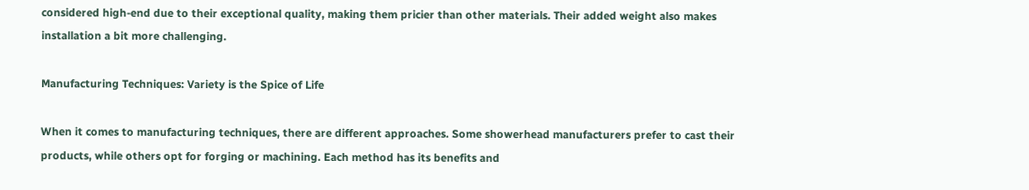considered high-end due to their exceptional quality, making them pricier than other materials. Their added weight also makes installation a bit more challenging.

Manufacturing Techniques: Variety is the Spice of Life

When it comes to manufacturing techniques, there are different approaches. Some showerhead manufacturers prefer to cast their products, while others opt for forging or machining. Each method has its benefits and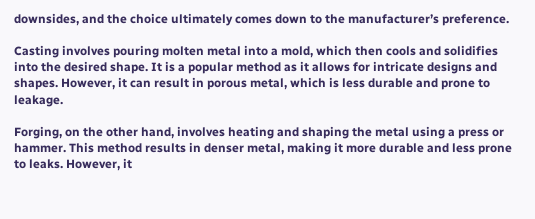downsides, and the choice ultimately comes down to the manufacturer’s preference.

Casting involves pouring molten metal into a mold, which then cools and solidifies into the desired shape. It is a popular method as it allows for intricate designs and shapes. However, it can result in porous metal, which is less durable and prone to leakage.

Forging, on the other hand, involves heating and shaping the metal using a press or hammer. This method results in denser metal, making it more durable and less prone to leaks. However, it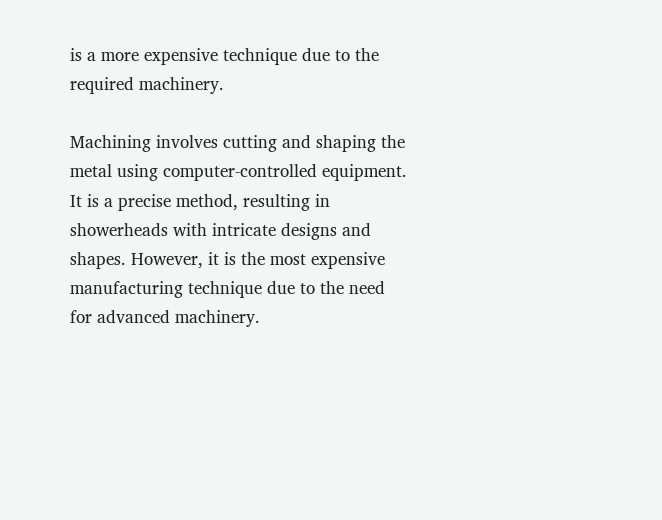is a more expensive technique due to the required machinery.

Machining involves cutting and shaping the metal using computer-controlled equipment. It is a precise method, resulting in showerheads with intricate designs and shapes. However, it is the most expensive manufacturing technique due to the need for advanced machinery.